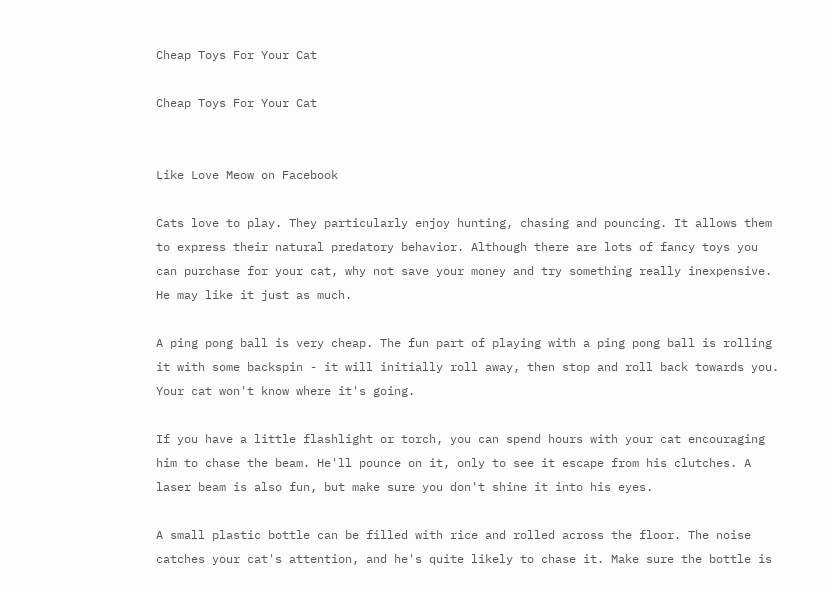Cheap Toys For Your Cat

Cheap Toys For Your Cat


Like Love Meow on Facebook

Cats love to play. They particularly enjoy hunting, chasing and pouncing. It allows them to express their natural predatory behavior. Although there are lots of fancy toys you can purchase for your cat, why not save your money and try something really inexpensive. He may like it just as much.

A ping pong ball is very cheap. The fun part of playing with a ping pong ball is rolling it with some backspin - it will initially roll away, then stop and roll back towards you. Your cat won't know where it's going.

If you have a little flashlight or torch, you can spend hours with your cat encouraging him to chase the beam. He'll pounce on it, only to see it escape from his clutches. A laser beam is also fun, but make sure you don't shine it into his eyes.

A small plastic bottle can be filled with rice and rolled across the floor. The noise catches your cat's attention, and he's quite likely to chase it. Make sure the bottle is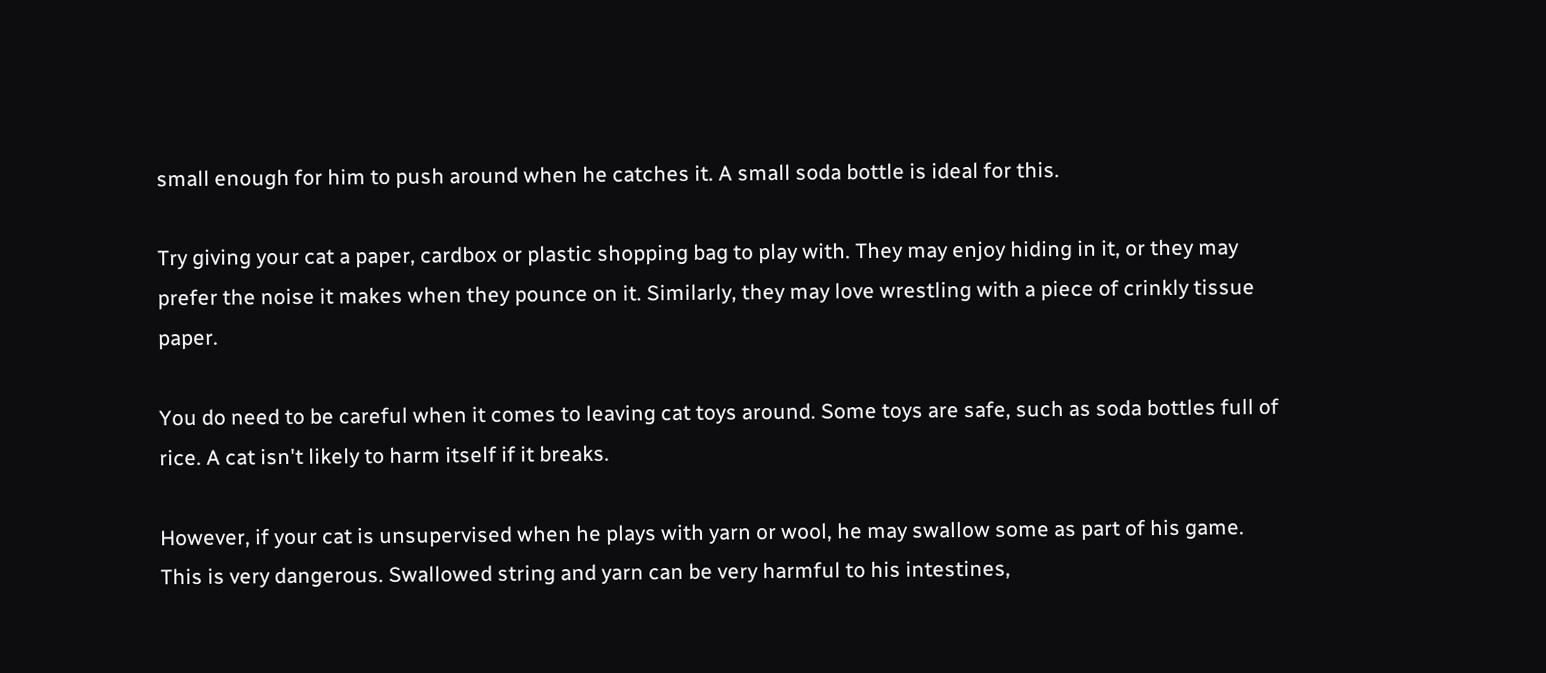small enough for him to push around when he catches it. A small soda bottle is ideal for this.

Try giving your cat a paper, cardbox or plastic shopping bag to play with. They may enjoy hiding in it, or they may prefer the noise it makes when they pounce on it. Similarly, they may love wrestling with a piece of crinkly tissue paper.

You do need to be careful when it comes to leaving cat toys around. Some toys are safe, such as soda bottles full of rice. A cat isn't likely to harm itself if it breaks.

However, if your cat is unsupervised when he plays with yarn or wool, he may swallow some as part of his game. This is very dangerous. Swallowed string and yarn can be very harmful to his intestines,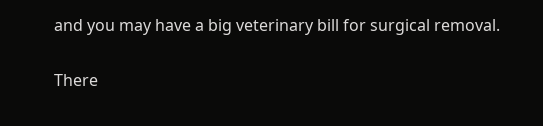and you may have a big veterinary bill for surgical removal.

There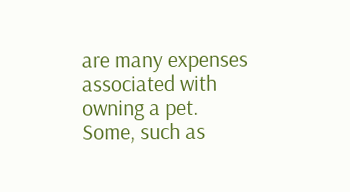are many expenses associated with owning a pet. Some, such as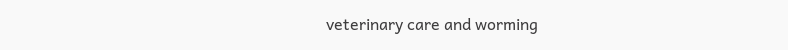veterinary care and worming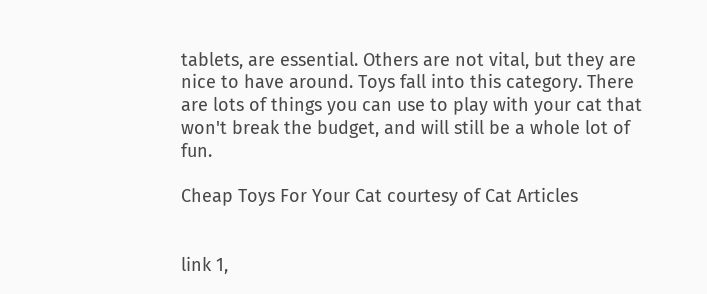tablets, are essential. Others are not vital, but they are nice to have around. Toys fall into this category. There are lots of things you can use to play with your cat that won't break the budget, and will still be a whole lot of fun.

Cheap Toys For Your Cat courtesy of Cat Articles


link 1,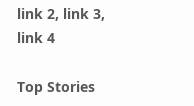link 2, link 3, link 4

Top Stories